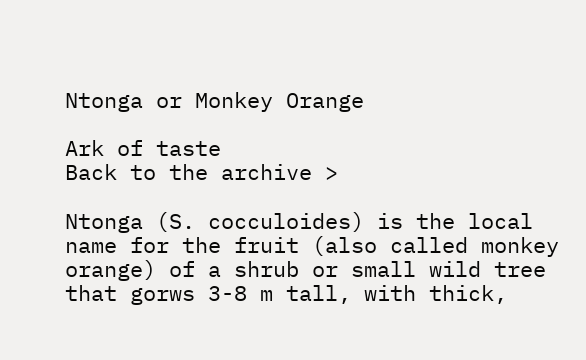Ntonga or Monkey Orange

Ark of taste
Back to the archive >

Ntonga (S. cocculoides) is the local name for the fruit (also called monkey orange) of a shrub or small wild tree that gorws 3-8 m tall, with thick,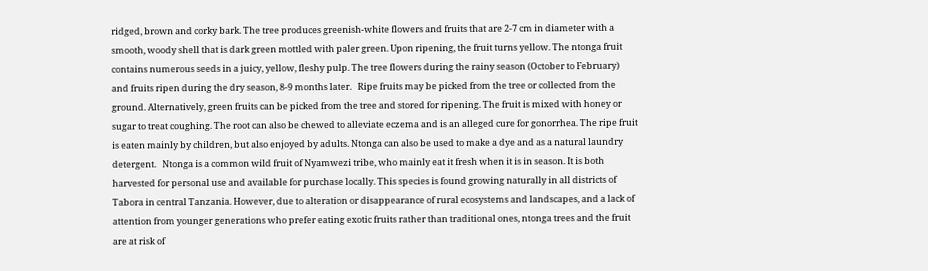ridged, brown and corky bark. The tree produces greenish-white flowers and fruits that are 2-7 cm in diameter with a smooth, woody shell that is dark green mottled with paler green. Upon ripening, the fruit turns yellow. The ntonga fruit contains numerous seeds in a juicy, yellow, fleshy pulp. The tree flowers during the rainy season (October to February) and fruits ripen during the dry season, 8-9 months later.   Ripe fruits may be picked from the tree or collected from the ground. Alternatively, green fruits can be picked from the tree and stored for ripening. The fruit is mixed with honey or sugar to treat coughing. The root can also be chewed to alleviate eczema and is an alleged cure for gonorrhea. The ripe fruit is eaten mainly by children, but also enjoyed by adults. Ntonga can also be used to make a dye and as a natural laundry detergent.   Ntonga is a common wild fruit of Nyamwezi tribe, who mainly eat it fresh when it is in season. It is both harvested for personal use and available for purchase locally. This species is found growing naturally in all districts of Tabora in central Tanzania. However, due to alteration or disappearance of rural ecosystems and landscapes, and a lack of attention from younger generations who prefer eating exotic fruits rather than traditional ones, ntonga trees and the fruit are at risk of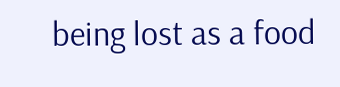being lost as a food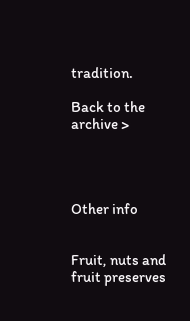tradition.

Back to the archive >




Other info


Fruit, nuts and fruit preserves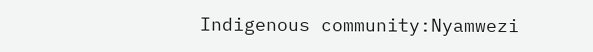Indigenous community:Nyamwezi